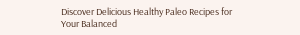Discover Delicious Healthy Paleo Recipes for Your Balanced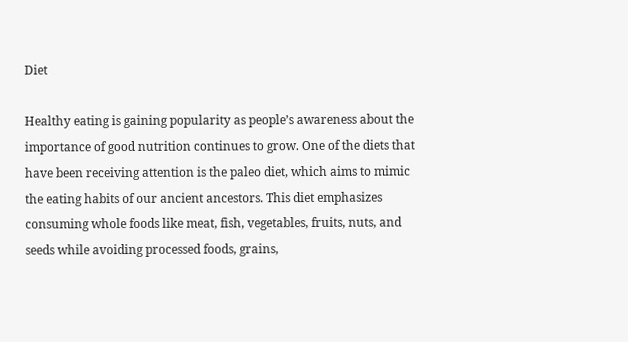Diet

Healthy eating is gaining popularity as people’s awareness about the importance of good nutrition continues to grow. One of the diets that have been receiving attention is the paleo diet, which aims to mimic the eating habits of our ancient ancestors. This diet emphasizes consuming whole foods like meat, fish, vegetables, fruits, nuts, and seeds while avoiding processed foods, grains,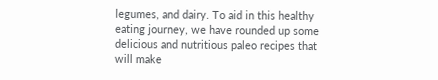legumes, and dairy. To aid in this healthy eating journey, we have rounded up some delicious and nutritious paleo recipes that will make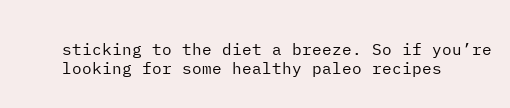sticking to the diet a breeze. So if you’re looking for some healthy paleo recipes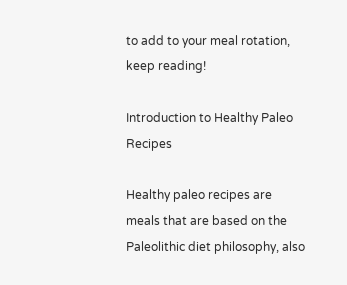to add to your meal rotation, keep reading!

Introduction to Healthy Paleo Recipes

Healthy paleo recipes are meals that are based on the Paleolithic diet philosophy, also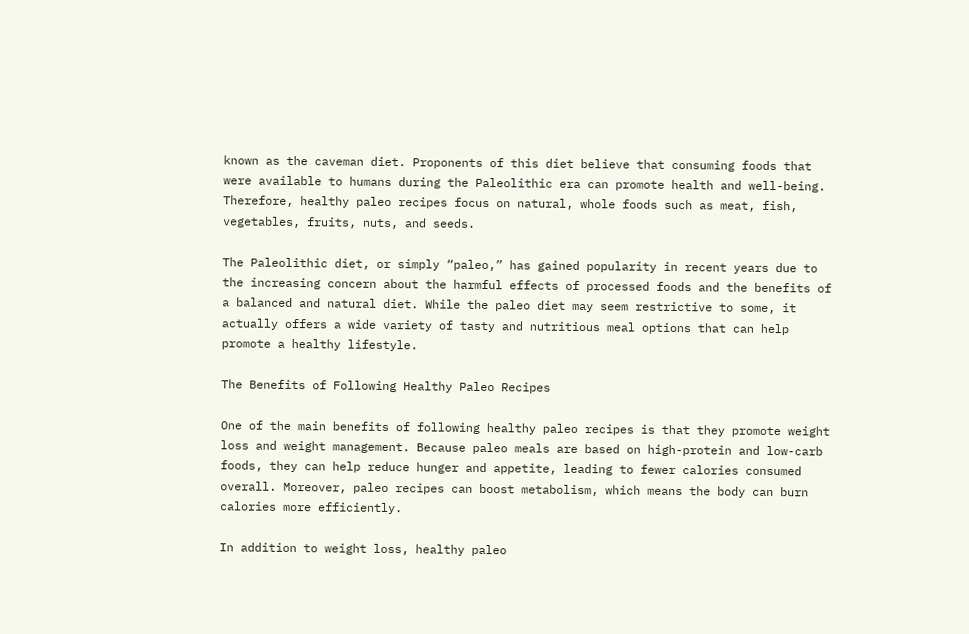known as the caveman diet. Proponents of this diet believe that consuming foods that were available to humans during the Paleolithic era can promote health and well-being. Therefore, healthy paleo recipes focus on natural, whole foods such as meat, fish, vegetables, fruits, nuts, and seeds.

The Paleolithic diet, or simply “paleo,” has gained popularity in recent years due to the increasing concern about the harmful effects of processed foods and the benefits of a balanced and natural diet. While the paleo diet may seem restrictive to some, it actually offers a wide variety of tasty and nutritious meal options that can help promote a healthy lifestyle.

The Benefits of Following Healthy Paleo Recipes

One of the main benefits of following healthy paleo recipes is that they promote weight loss and weight management. Because paleo meals are based on high-protein and low-carb foods, they can help reduce hunger and appetite, leading to fewer calories consumed overall. Moreover, paleo recipes can boost metabolism, which means the body can burn calories more efficiently.

In addition to weight loss, healthy paleo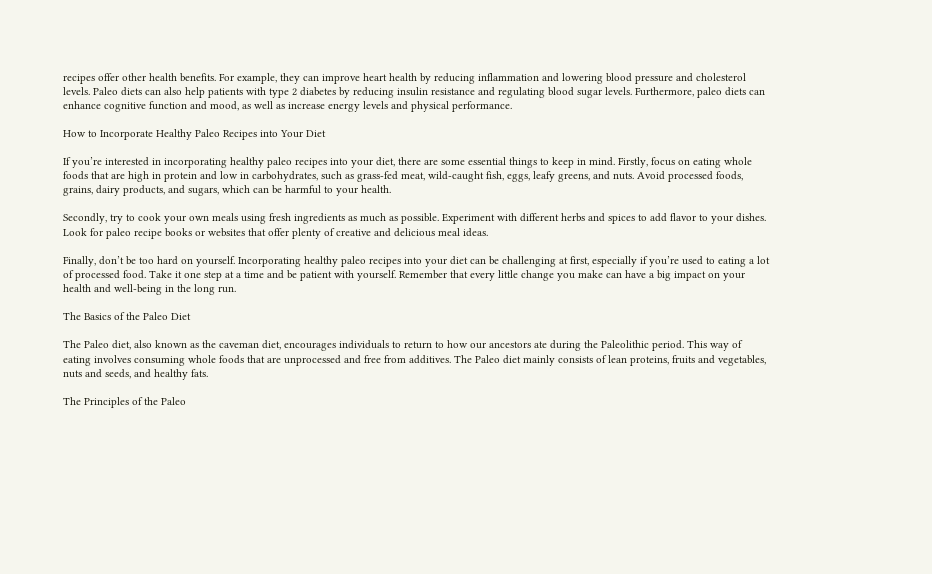recipes offer other health benefits. For example, they can improve heart health by reducing inflammation and lowering blood pressure and cholesterol levels. Paleo diets can also help patients with type 2 diabetes by reducing insulin resistance and regulating blood sugar levels. Furthermore, paleo diets can enhance cognitive function and mood, as well as increase energy levels and physical performance.

How to Incorporate Healthy Paleo Recipes into Your Diet

If you’re interested in incorporating healthy paleo recipes into your diet, there are some essential things to keep in mind. Firstly, focus on eating whole foods that are high in protein and low in carbohydrates, such as grass-fed meat, wild-caught fish, eggs, leafy greens, and nuts. Avoid processed foods, grains, dairy products, and sugars, which can be harmful to your health.

Secondly, try to cook your own meals using fresh ingredients as much as possible. Experiment with different herbs and spices to add flavor to your dishes. Look for paleo recipe books or websites that offer plenty of creative and delicious meal ideas.

Finally, don’t be too hard on yourself. Incorporating healthy paleo recipes into your diet can be challenging at first, especially if you’re used to eating a lot of processed food. Take it one step at a time and be patient with yourself. Remember that every little change you make can have a big impact on your health and well-being in the long run.

The Basics of the Paleo Diet

The Paleo diet, also known as the caveman diet, encourages individuals to return to how our ancestors ate during the Paleolithic period. This way of eating involves consuming whole foods that are unprocessed and free from additives. The Paleo diet mainly consists of lean proteins, fruits and vegetables, nuts and seeds, and healthy fats.

The Principles of the Paleo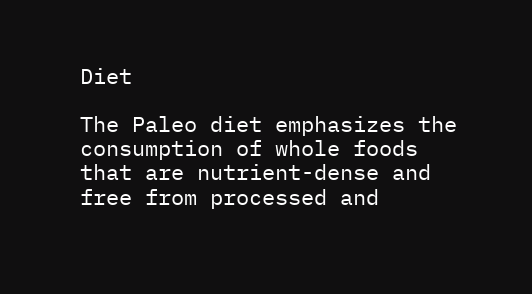Diet

The Paleo diet emphasizes the consumption of whole foods that are nutrient-dense and free from processed and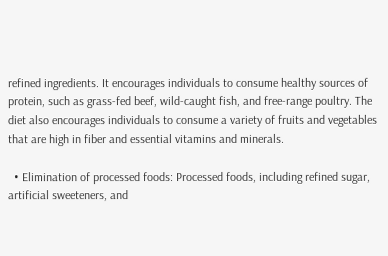refined ingredients. It encourages individuals to consume healthy sources of protein, such as grass-fed beef, wild-caught fish, and free-range poultry. The diet also encourages individuals to consume a variety of fruits and vegetables that are high in fiber and essential vitamins and minerals.

  • Elimination of processed foods: Processed foods, including refined sugar, artificial sweeteners, and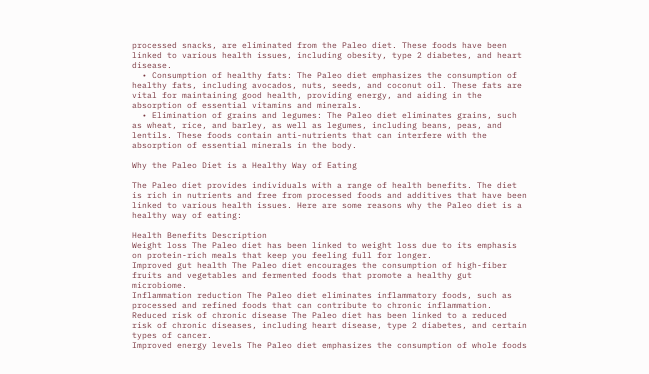processed snacks, are eliminated from the Paleo diet. These foods have been linked to various health issues, including obesity, type 2 diabetes, and heart disease.
  • Consumption of healthy fats: The Paleo diet emphasizes the consumption of healthy fats, including avocados, nuts, seeds, and coconut oil. These fats are vital for maintaining good health, providing energy, and aiding in the absorption of essential vitamins and minerals.
  • Elimination of grains and legumes: The Paleo diet eliminates grains, such as wheat, rice, and barley, as well as legumes, including beans, peas, and lentils. These foods contain anti-nutrients that can interfere with the absorption of essential minerals in the body.

Why the Paleo Diet is a Healthy Way of Eating

The Paleo diet provides individuals with a range of health benefits. The diet is rich in nutrients and free from processed foods and additives that have been linked to various health issues. Here are some reasons why the Paleo diet is a healthy way of eating:

Health Benefits Description
Weight loss The Paleo diet has been linked to weight loss due to its emphasis on protein-rich meals that keep you feeling full for longer.
Improved gut health The Paleo diet encourages the consumption of high-fiber fruits and vegetables and fermented foods that promote a healthy gut microbiome.
Inflammation reduction The Paleo diet eliminates inflammatory foods, such as processed and refined foods that can contribute to chronic inflammation.
Reduced risk of chronic disease The Paleo diet has been linked to a reduced risk of chronic diseases, including heart disease, type 2 diabetes, and certain types of cancer.
Improved energy levels The Paleo diet emphasizes the consumption of whole foods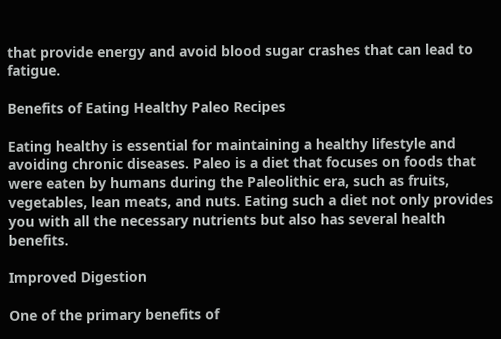that provide energy and avoid blood sugar crashes that can lead to fatigue.

Benefits of Eating Healthy Paleo Recipes

Eating healthy is essential for maintaining a healthy lifestyle and avoiding chronic diseases. Paleo is a diet that focuses on foods that were eaten by humans during the Paleolithic era, such as fruits, vegetables, lean meats, and nuts. Eating such a diet not only provides you with all the necessary nutrients but also has several health benefits.

Improved Digestion

One of the primary benefits of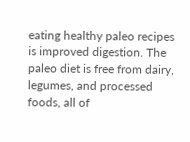eating healthy paleo recipes is improved digestion. The paleo diet is free from dairy, legumes, and processed foods, all of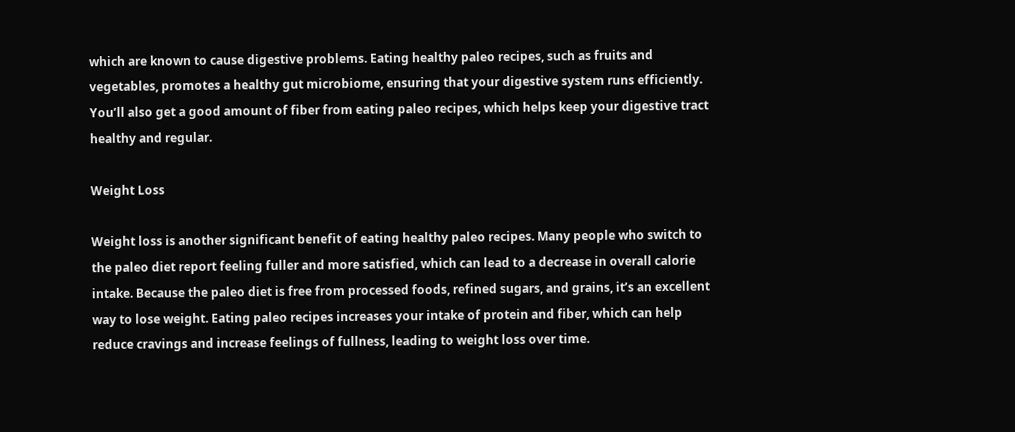which are known to cause digestive problems. Eating healthy paleo recipes, such as fruits and vegetables, promotes a healthy gut microbiome, ensuring that your digestive system runs efficiently. You’ll also get a good amount of fiber from eating paleo recipes, which helps keep your digestive tract healthy and regular.

Weight Loss

Weight loss is another significant benefit of eating healthy paleo recipes. Many people who switch to the paleo diet report feeling fuller and more satisfied, which can lead to a decrease in overall calorie intake. Because the paleo diet is free from processed foods, refined sugars, and grains, it’s an excellent way to lose weight. Eating paleo recipes increases your intake of protein and fiber, which can help reduce cravings and increase feelings of fullness, leading to weight loss over time.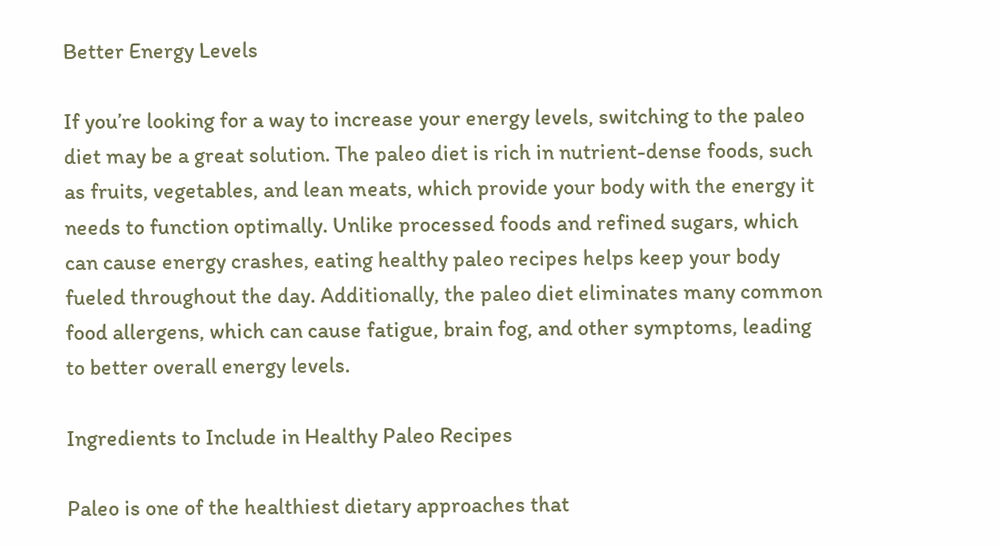Better Energy Levels

If you’re looking for a way to increase your energy levels, switching to the paleo diet may be a great solution. The paleo diet is rich in nutrient-dense foods, such as fruits, vegetables, and lean meats, which provide your body with the energy it needs to function optimally. Unlike processed foods and refined sugars, which can cause energy crashes, eating healthy paleo recipes helps keep your body fueled throughout the day. Additionally, the paleo diet eliminates many common food allergens, which can cause fatigue, brain fog, and other symptoms, leading to better overall energy levels.

Ingredients to Include in Healthy Paleo Recipes

Paleo is one of the healthiest dietary approaches that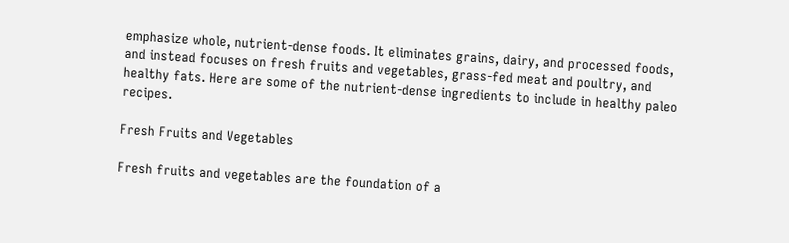emphasize whole, nutrient-dense foods. It eliminates grains, dairy, and processed foods, and instead focuses on fresh fruits and vegetables, grass-fed meat and poultry, and healthy fats. Here are some of the nutrient-dense ingredients to include in healthy paleo recipes.

Fresh Fruits and Vegetables

Fresh fruits and vegetables are the foundation of a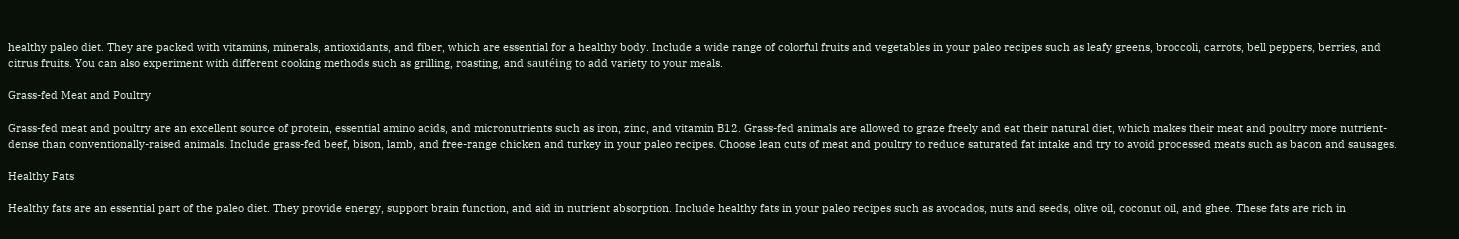healthy paleo diet. They are packed with vitamins, minerals, antioxidants, and fiber, which are essential for a healthy body. Include a wide range of colorful fruits and vegetables in your paleo recipes such as leafy greens, broccoli, carrots, bell peppers, berries, and citrus fruits. You can also experiment with different cooking methods such as grilling, roasting, and sautéing to add variety to your meals.

Grass-fed Meat and Poultry

Grass-fed meat and poultry are an excellent source of protein, essential amino acids, and micronutrients such as iron, zinc, and vitamin B12. Grass-fed animals are allowed to graze freely and eat their natural diet, which makes their meat and poultry more nutrient-dense than conventionally-raised animals. Include grass-fed beef, bison, lamb, and free-range chicken and turkey in your paleo recipes. Choose lean cuts of meat and poultry to reduce saturated fat intake and try to avoid processed meats such as bacon and sausages.

Healthy Fats

Healthy fats are an essential part of the paleo diet. They provide energy, support brain function, and aid in nutrient absorption. Include healthy fats in your paleo recipes such as avocados, nuts and seeds, olive oil, coconut oil, and ghee. These fats are rich in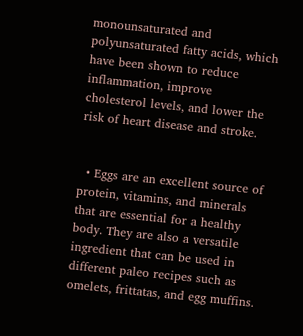monounsaturated and polyunsaturated fatty acids, which have been shown to reduce inflammation, improve cholesterol levels, and lower the risk of heart disease and stroke.


  • Eggs are an excellent source of protein, vitamins, and minerals that are essential for a healthy body. They are also a versatile ingredient that can be used in different paleo recipes such as omelets, frittatas, and egg muffins.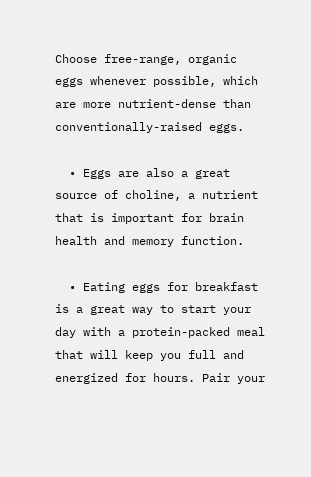Choose free-range, organic eggs whenever possible, which are more nutrient-dense than conventionally-raised eggs.

  • Eggs are also a great source of choline, a nutrient that is important for brain health and memory function.

  • Eating eggs for breakfast is a great way to start your day with a protein-packed meal that will keep you full and energized for hours. Pair your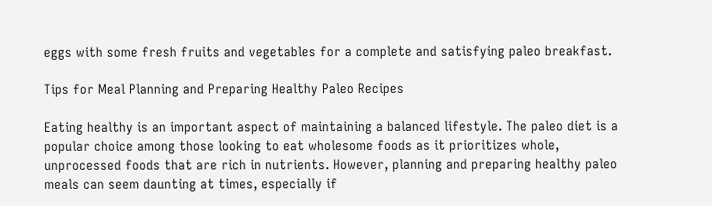eggs with some fresh fruits and vegetables for a complete and satisfying paleo breakfast.

Tips for Meal Planning and Preparing Healthy Paleo Recipes

Eating healthy is an important aspect of maintaining a balanced lifestyle. The paleo diet is a popular choice among those looking to eat wholesome foods as it prioritizes whole, unprocessed foods that are rich in nutrients. However, planning and preparing healthy paleo meals can seem daunting at times, especially if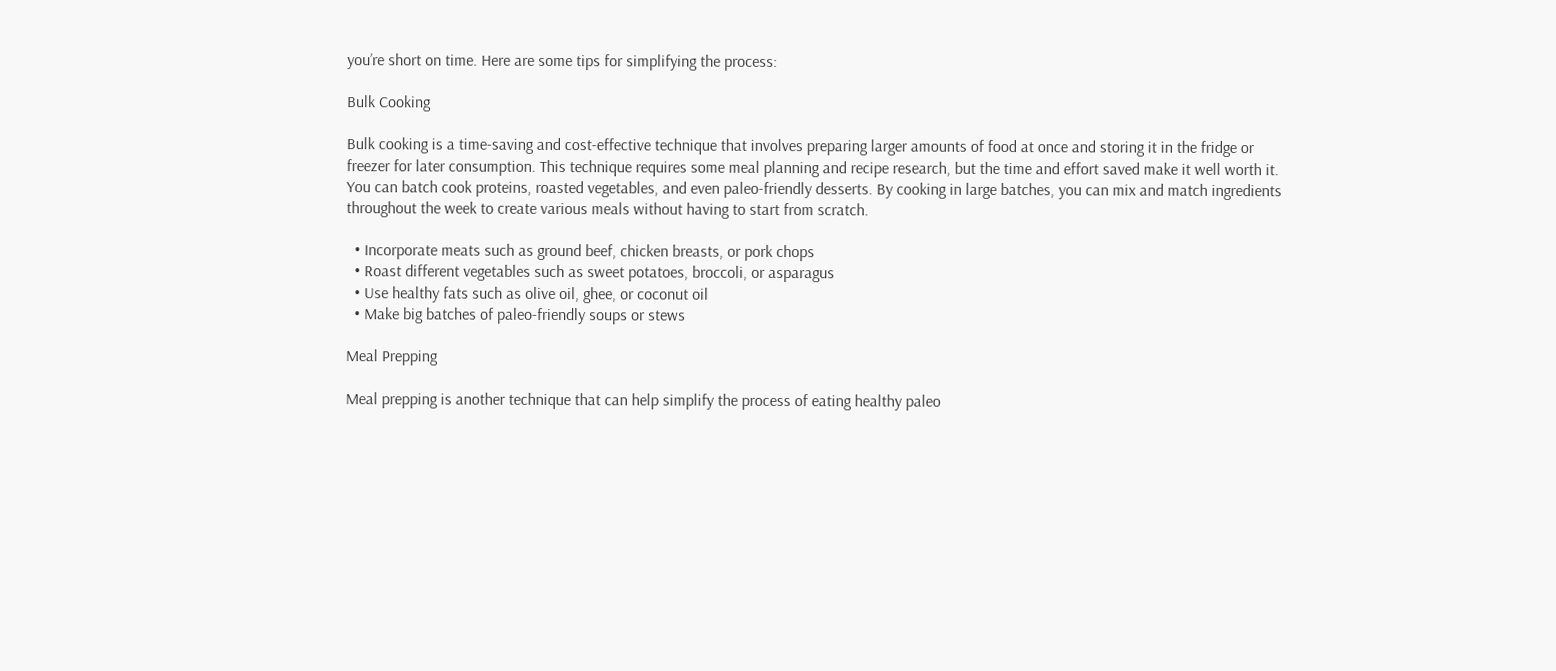you’re short on time. Here are some tips for simplifying the process:

Bulk Cooking

Bulk cooking is a time-saving and cost-effective technique that involves preparing larger amounts of food at once and storing it in the fridge or freezer for later consumption. This technique requires some meal planning and recipe research, but the time and effort saved make it well worth it. You can batch cook proteins, roasted vegetables, and even paleo-friendly desserts. By cooking in large batches, you can mix and match ingredients throughout the week to create various meals without having to start from scratch.

  • Incorporate meats such as ground beef, chicken breasts, or pork chops
  • Roast different vegetables such as sweet potatoes, broccoli, or asparagus
  • Use healthy fats such as olive oil, ghee, or coconut oil
  • Make big batches of paleo-friendly soups or stews

Meal Prepping

Meal prepping is another technique that can help simplify the process of eating healthy paleo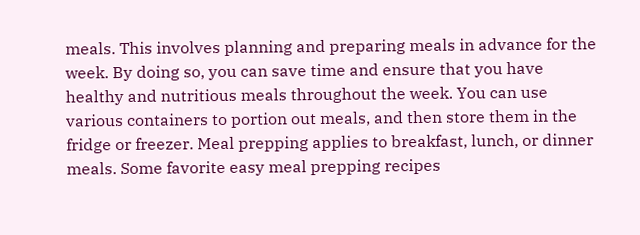meals. This involves planning and preparing meals in advance for the week. By doing so, you can save time and ensure that you have healthy and nutritious meals throughout the week. You can use various containers to portion out meals, and then store them in the fridge or freezer. Meal prepping applies to breakfast, lunch, or dinner meals. Some favorite easy meal prepping recipes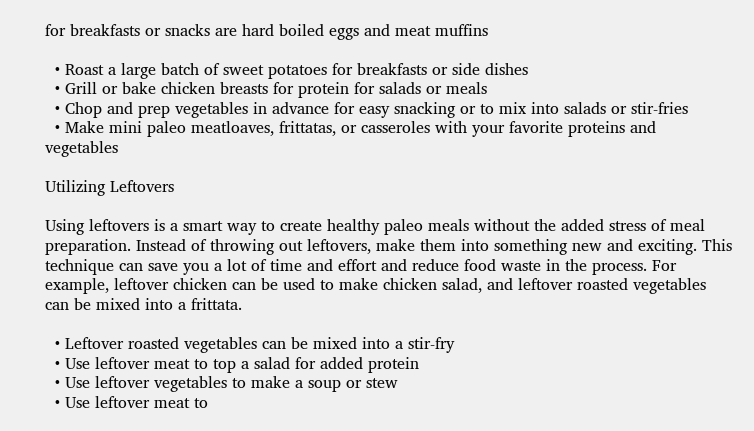for breakfasts or snacks are hard boiled eggs and meat muffins

  • Roast a large batch of sweet potatoes for breakfasts or side dishes
  • Grill or bake chicken breasts for protein for salads or meals
  • Chop and prep vegetables in advance for easy snacking or to mix into salads or stir-fries
  • Make mini paleo meatloaves, frittatas, or casseroles with your favorite proteins and vegetables

Utilizing Leftovers

Using leftovers is a smart way to create healthy paleo meals without the added stress of meal preparation. Instead of throwing out leftovers, make them into something new and exciting. This technique can save you a lot of time and effort and reduce food waste in the process. For example, leftover chicken can be used to make chicken salad, and leftover roasted vegetables can be mixed into a frittata.

  • Leftover roasted vegetables can be mixed into a stir-fry
  • Use leftover meat to top a salad for added protein
  • Use leftover vegetables to make a soup or stew
  • Use leftover meat to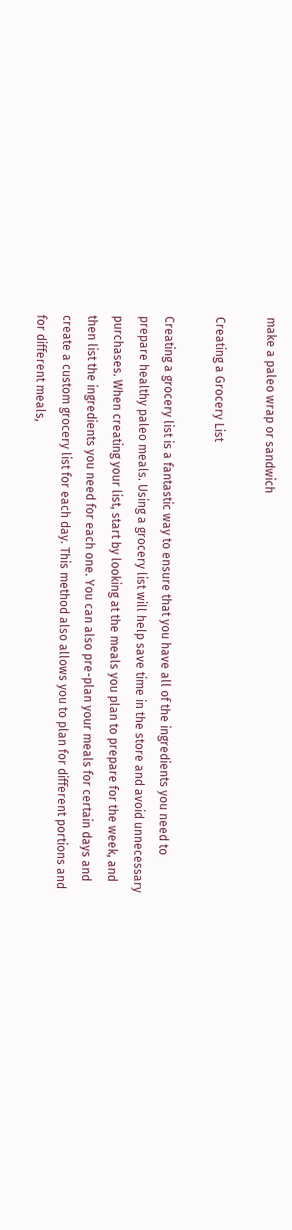make a paleo wrap or sandwich

Creating a Grocery List

Creating a grocery list is a fantastic way to ensure that you have all of the ingredients you need to prepare healthy paleo meals. Using a grocery list will help save time in the store and avoid unnecessary purchases. When creating your list, start by looking at the meals you plan to prepare for the week, and then list the ingredients you need for each one. You can also pre-plan your meals for certain days and create a custom grocery list for each day. This method also allows you to plan for different portions and for different meals,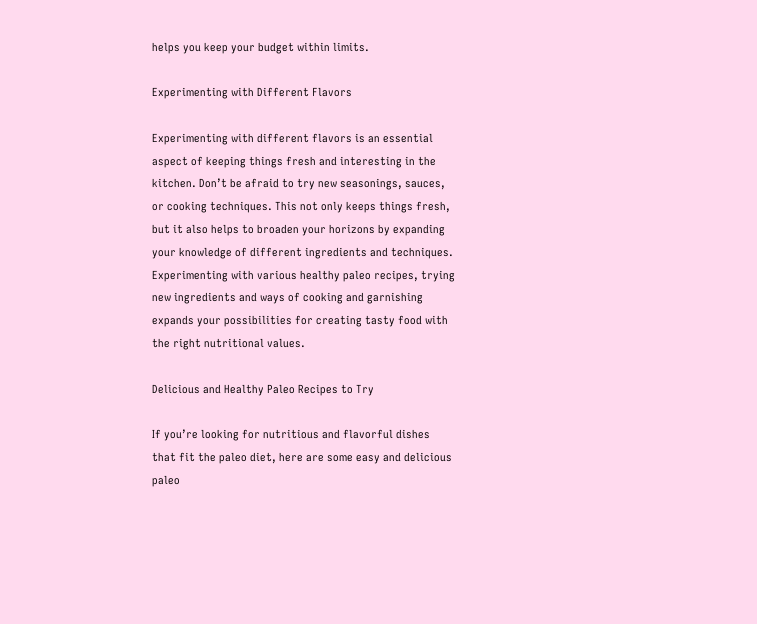helps you keep your budget within limits.

Experimenting with Different Flavors

Experimenting with different flavors is an essential aspect of keeping things fresh and interesting in the kitchen. Don’t be afraid to try new seasonings, sauces, or cooking techniques. This not only keeps things fresh, but it also helps to broaden your horizons by expanding your knowledge of different ingredients and techniques. Experimenting with various healthy paleo recipes, trying new ingredients and ways of cooking and garnishing expands your possibilities for creating tasty food with the right nutritional values.

Delicious and Healthy Paleo Recipes to Try

If you’re looking for nutritious and flavorful dishes that fit the paleo diet, here are some easy and delicious paleo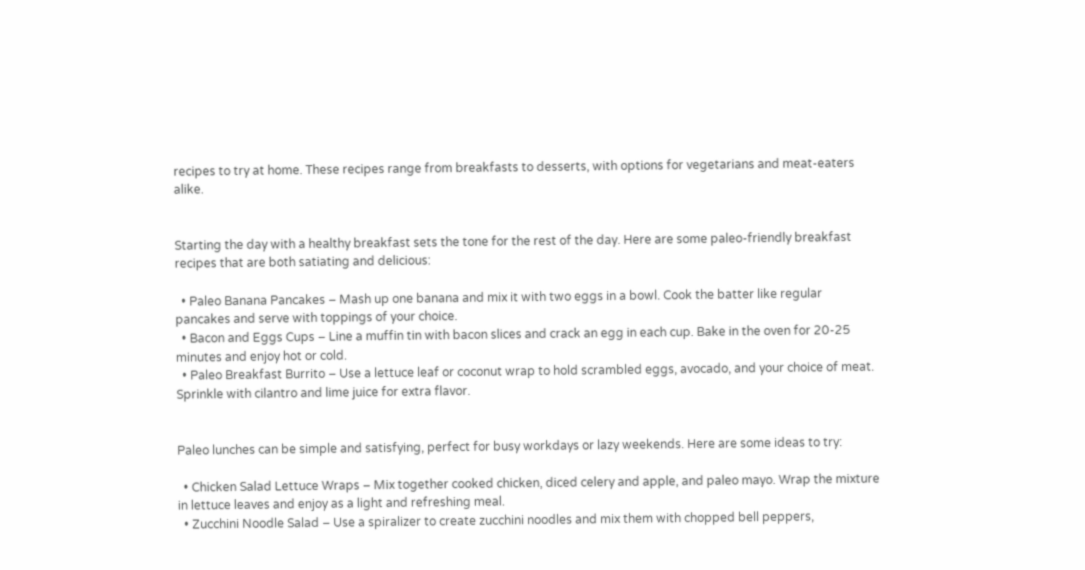recipes to try at home. These recipes range from breakfasts to desserts, with options for vegetarians and meat-eaters alike.


Starting the day with a healthy breakfast sets the tone for the rest of the day. Here are some paleo-friendly breakfast recipes that are both satiating and delicious:

  • Paleo Banana Pancakes – Mash up one banana and mix it with two eggs in a bowl. Cook the batter like regular pancakes and serve with toppings of your choice.
  • Bacon and Eggs Cups – Line a muffin tin with bacon slices and crack an egg in each cup. Bake in the oven for 20-25 minutes and enjoy hot or cold.
  • Paleo Breakfast Burrito – Use a lettuce leaf or coconut wrap to hold scrambled eggs, avocado, and your choice of meat. Sprinkle with cilantro and lime juice for extra flavor.


Paleo lunches can be simple and satisfying, perfect for busy workdays or lazy weekends. Here are some ideas to try:

  • Chicken Salad Lettuce Wraps – Mix together cooked chicken, diced celery and apple, and paleo mayo. Wrap the mixture in lettuce leaves and enjoy as a light and refreshing meal.
  • Zucchini Noodle Salad – Use a spiralizer to create zucchini noodles and mix them with chopped bell peppers,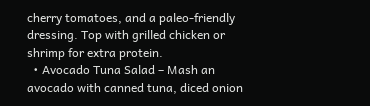cherry tomatoes, and a paleo-friendly dressing. Top with grilled chicken or shrimp for extra protein.
  • Avocado Tuna Salad – Mash an avocado with canned tuna, diced onion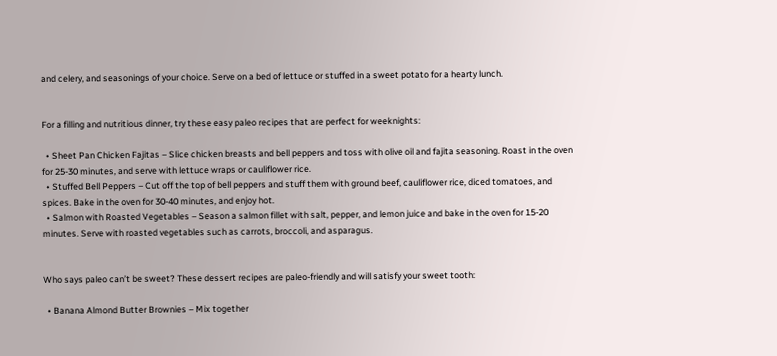and celery, and seasonings of your choice. Serve on a bed of lettuce or stuffed in a sweet potato for a hearty lunch.


For a filling and nutritious dinner, try these easy paleo recipes that are perfect for weeknights:

  • Sheet Pan Chicken Fajitas – Slice chicken breasts and bell peppers and toss with olive oil and fajita seasoning. Roast in the oven for 25-30 minutes, and serve with lettuce wraps or cauliflower rice.
  • Stuffed Bell Peppers – Cut off the top of bell peppers and stuff them with ground beef, cauliflower rice, diced tomatoes, and spices. Bake in the oven for 30-40 minutes, and enjoy hot.
  • Salmon with Roasted Vegetables – Season a salmon fillet with salt, pepper, and lemon juice and bake in the oven for 15-20 minutes. Serve with roasted vegetables such as carrots, broccoli, and asparagus.


Who says paleo can’t be sweet? These dessert recipes are paleo-friendly and will satisfy your sweet tooth:

  • Banana Almond Butter Brownies – Mix together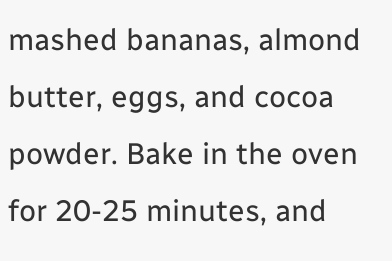mashed bananas, almond butter, eggs, and cocoa powder. Bake in the oven for 20-25 minutes, and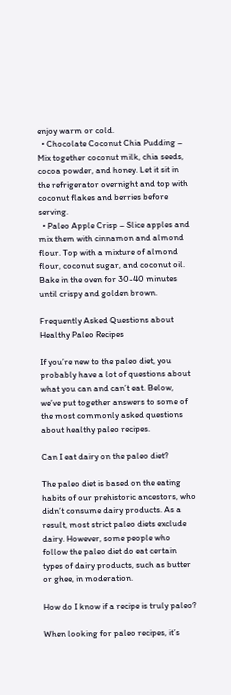enjoy warm or cold.
  • Chocolate Coconut Chia Pudding – Mix together coconut milk, chia seeds, cocoa powder, and honey. Let it sit in the refrigerator overnight and top with coconut flakes and berries before serving.
  • Paleo Apple Crisp – Slice apples and mix them with cinnamon and almond flour. Top with a mixture of almond flour, coconut sugar, and coconut oil. Bake in the oven for 30-40 minutes until crispy and golden brown.

Frequently Asked Questions about Healthy Paleo Recipes

If you’re new to the paleo diet, you probably have a lot of questions about what you can and can’t eat. Below, we’ve put together answers to some of the most commonly asked questions about healthy paleo recipes.

Can I eat dairy on the paleo diet?

The paleo diet is based on the eating habits of our prehistoric ancestors, who didn’t consume dairy products. As a result, most strict paleo diets exclude dairy. However, some people who follow the paleo diet do eat certain types of dairy products, such as butter or ghee, in moderation.

How do I know if a recipe is truly paleo?

When looking for paleo recipes, it’s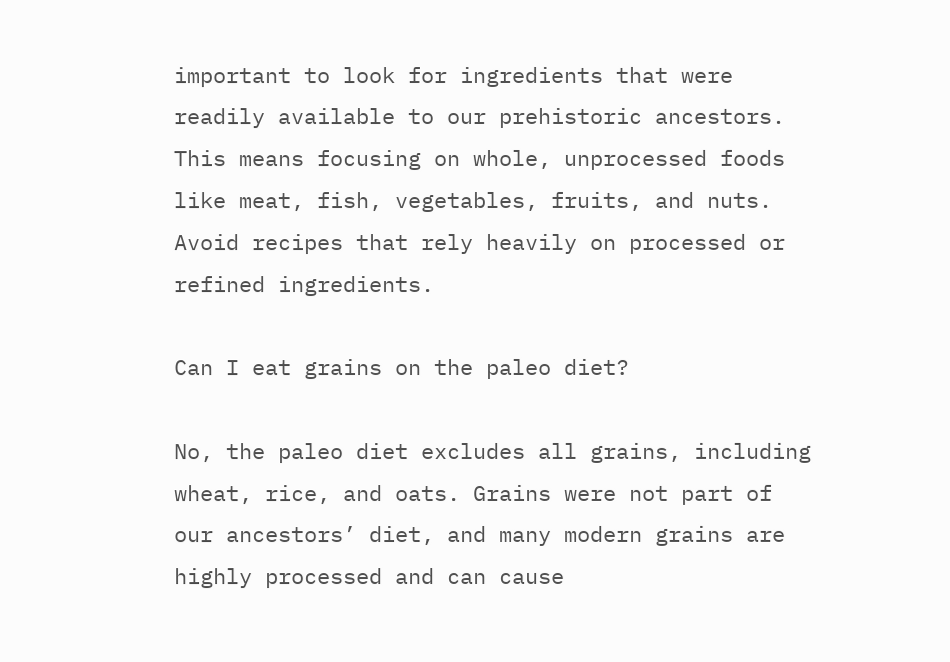important to look for ingredients that were readily available to our prehistoric ancestors. This means focusing on whole, unprocessed foods like meat, fish, vegetables, fruits, and nuts. Avoid recipes that rely heavily on processed or refined ingredients.

Can I eat grains on the paleo diet?

No, the paleo diet excludes all grains, including wheat, rice, and oats. Grains were not part of our ancestors’ diet, and many modern grains are highly processed and can cause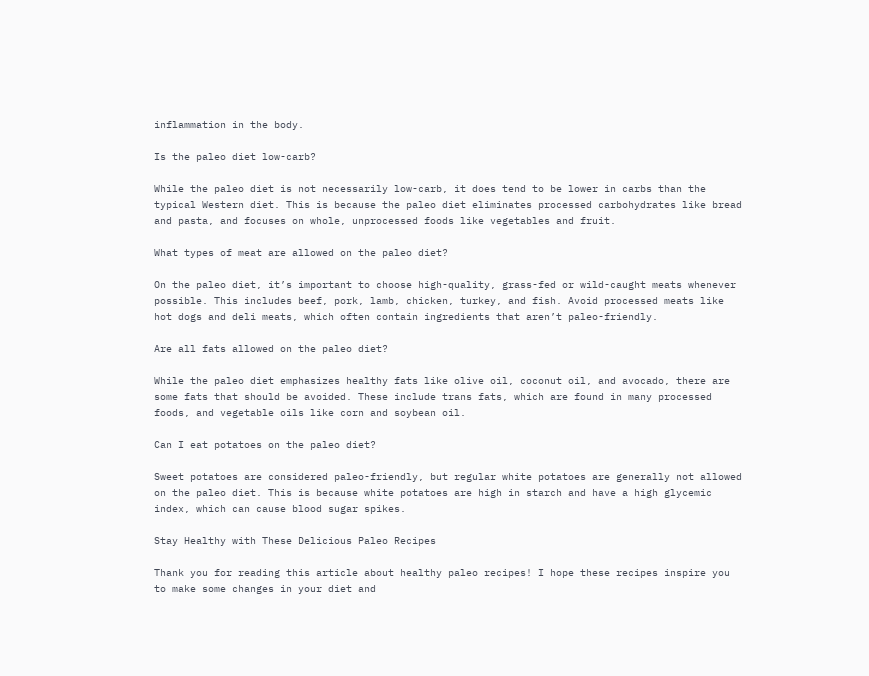inflammation in the body.

Is the paleo diet low-carb?

While the paleo diet is not necessarily low-carb, it does tend to be lower in carbs than the typical Western diet. This is because the paleo diet eliminates processed carbohydrates like bread and pasta, and focuses on whole, unprocessed foods like vegetables and fruit.

What types of meat are allowed on the paleo diet?

On the paleo diet, it’s important to choose high-quality, grass-fed or wild-caught meats whenever possible. This includes beef, pork, lamb, chicken, turkey, and fish. Avoid processed meats like hot dogs and deli meats, which often contain ingredients that aren’t paleo-friendly.

Are all fats allowed on the paleo diet?

While the paleo diet emphasizes healthy fats like olive oil, coconut oil, and avocado, there are some fats that should be avoided. These include trans fats, which are found in many processed foods, and vegetable oils like corn and soybean oil.

Can I eat potatoes on the paleo diet?

Sweet potatoes are considered paleo-friendly, but regular white potatoes are generally not allowed on the paleo diet. This is because white potatoes are high in starch and have a high glycemic index, which can cause blood sugar spikes.

Stay Healthy with These Delicious Paleo Recipes

Thank you for reading this article about healthy paleo recipes! I hope these recipes inspire you to make some changes in your diet and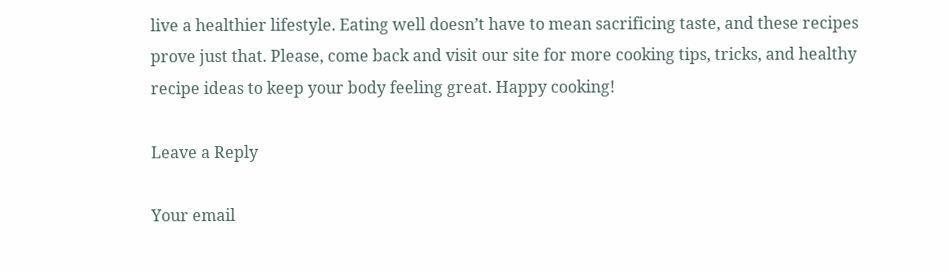live a healthier lifestyle. Eating well doesn’t have to mean sacrificing taste, and these recipes prove just that. Please, come back and visit our site for more cooking tips, tricks, and healthy recipe ideas to keep your body feeling great. Happy cooking!

Leave a Reply

Your email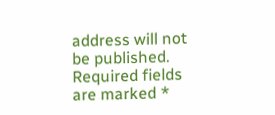address will not be published. Required fields are marked *